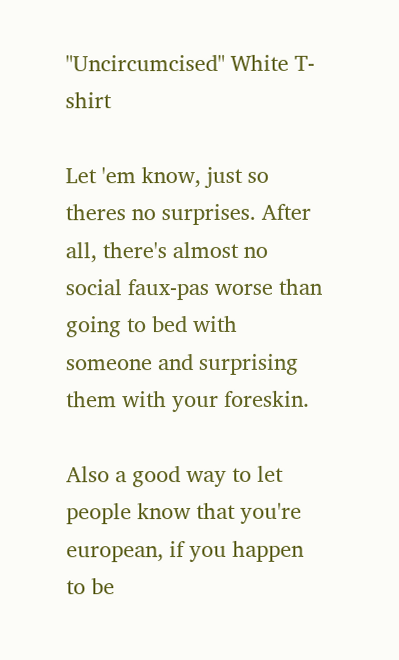"Uncircumcised" White T-shirt

Let 'em know, just so theres no surprises. After all, there's almost no social faux-pas worse than going to bed with someone and surprising them with your foreskin.

Also a good way to let people know that you're european, if you happen to be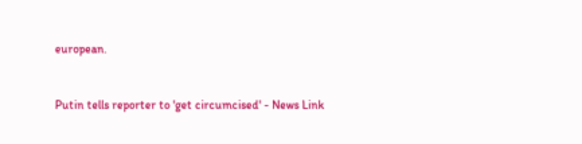european.


Putin tells reporter to 'get circumcised' - News Link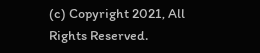(c) Copyright 2021, All Rights Reserved.